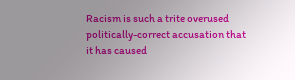Racism is such a trite overused politically-correct accusation that it has caused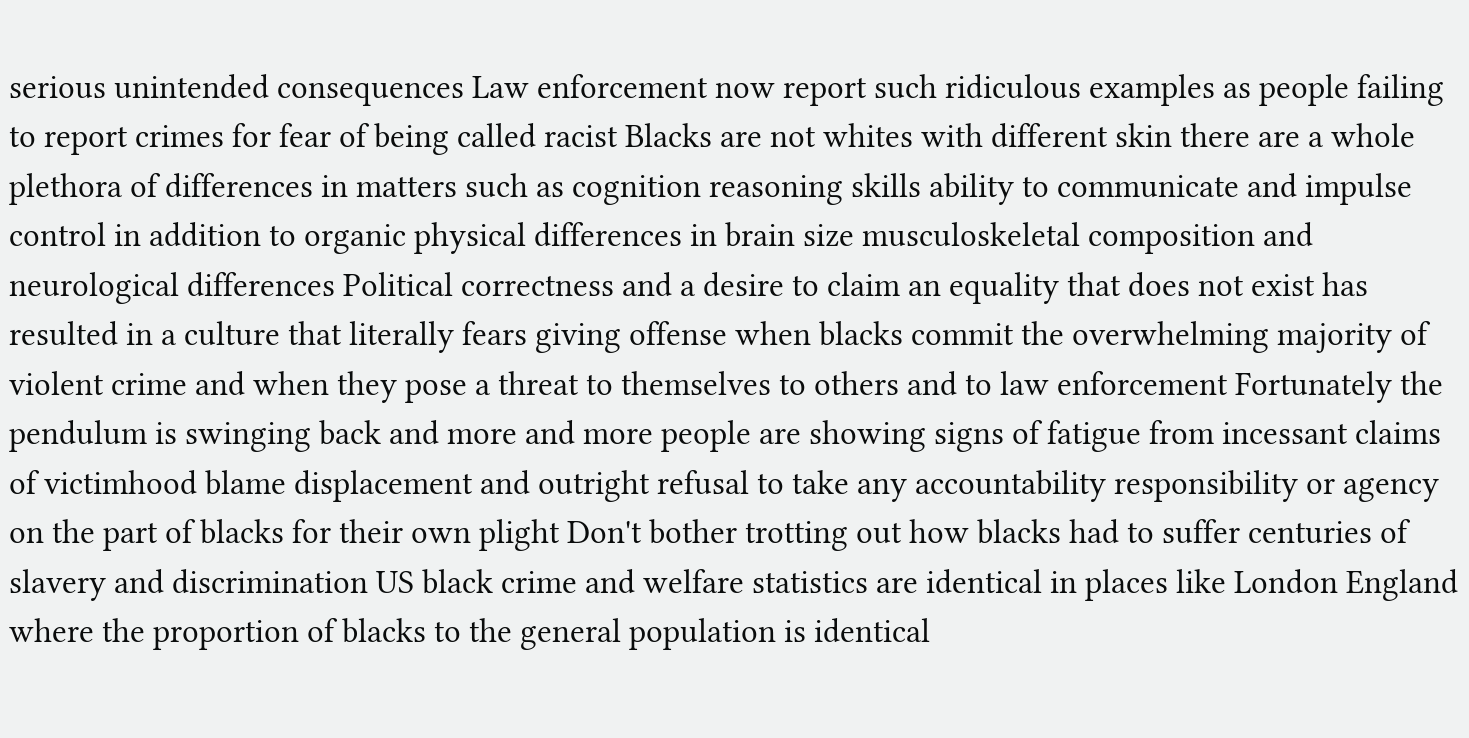serious unintended consequences Law enforcement now report such ridiculous examples as people failing to report crimes for fear of being called racist Blacks are not whites with different skin there are a whole plethora of differences in matters such as cognition reasoning skills ability to communicate and impulse control in addition to organic physical differences in brain size musculoskeletal composition and neurological differences Political correctness and a desire to claim an equality that does not exist has resulted in a culture that literally fears giving offense when blacks commit the overwhelming majority of violent crime and when they pose a threat to themselves to others and to law enforcement Fortunately the pendulum is swinging back and more and more people are showing signs of fatigue from incessant claims of victimhood blame displacement and outright refusal to take any accountability responsibility or agency on the part of blacks for their own plight Don't bother trotting out how blacks had to suffer centuries of slavery and discrimination US black crime and welfare statistics are identical in places like London England where the proportion of blacks to the general population is identical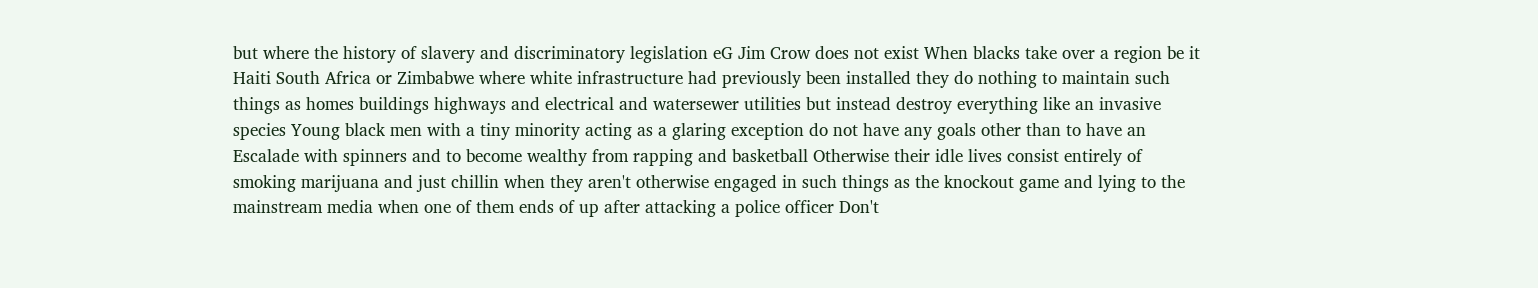but where the history of slavery and discriminatory legislation eG Jim Crow does not exist When blacks take over a region be it Haiti South Africa or Zimbabwe where white infrastructure had previously been installed they do nothing to maintain such things as homes buildings highways and electrical and watersewer utilities but instead destroy everything like an invasive species Young black men with a tiny minority acting as a glaring exception do not have any goals other than to have an Escalade with spinners and to become wealthy from rapping and basketball Otherwise their idle lives consist entirely of smoking marijuana and just chillin when they aren't otherwise engaged in such things as the knockout game and lying to the mainstream media when one of them ends of up after attacking a police officer Don't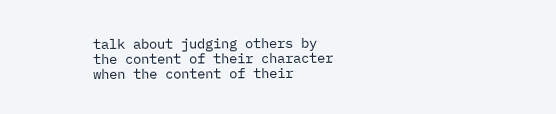talk about judging others by the content of their character when the content of their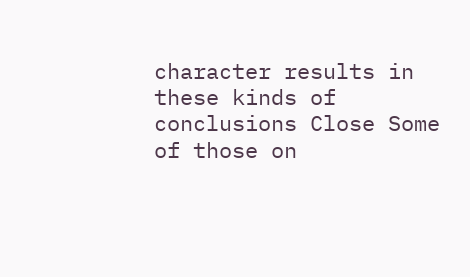character results in these kinds of conclusions Close Some of those on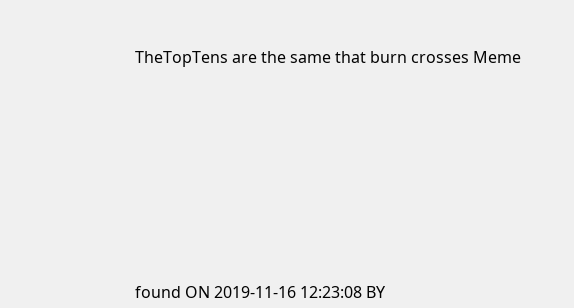TheTopTens are the same that burn crosses Meme











found ON 2019-11-16 12:23:08 BY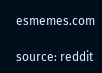esmemes.com

source: reddit